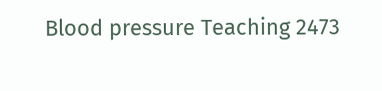Blood pressure Teaching 2473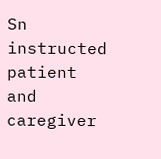Sn instructed patient and caregiver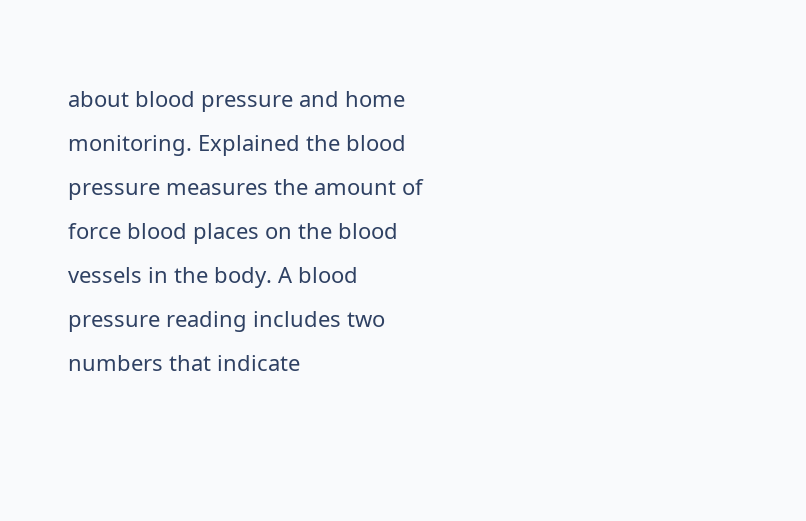about blood pressure and home monitoring. Explained the blood pressure measures the amount of force blood places on the blood vessels in the body. A blood pressure reading includes two numbers that indicate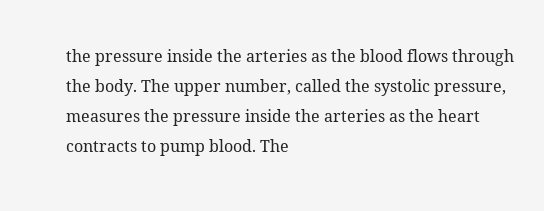the pressure inside the arteries as the blood flows through the body. The upper number, called the systolic pressure, measures the pressure inside the arteries as the heart contracts to pump blood. The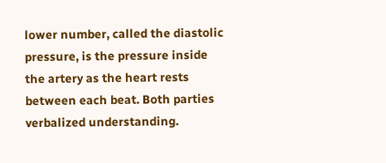lower number, called the diastolic pressure, is the pressure inside the artery as the heart rests between each beat. Both parties verbalized understanding.